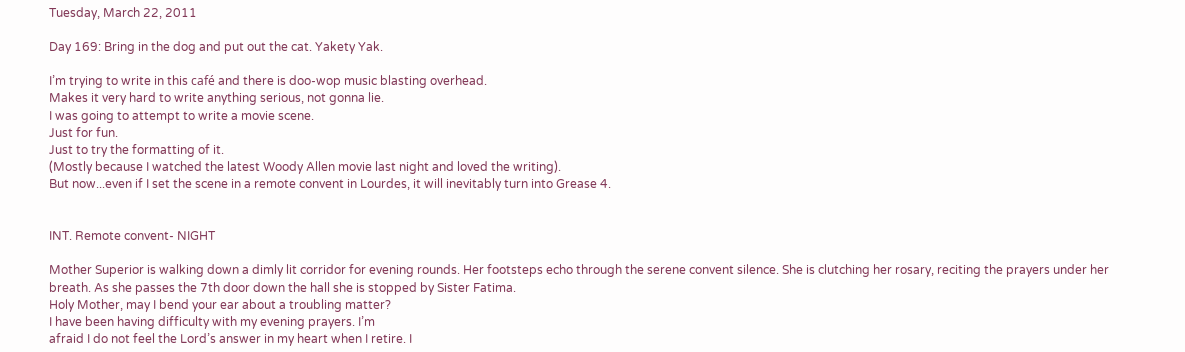Tuesday, March 22, 2011

Day 169: Bring in the dog and put out the cat. Yakety Yak.

I’m trying to write in this café and there is doo-wop music blasting overhead.
Makes it very hard to write anything serious, not gonna lie.
I was going to attempt to write a movie scene.
Just for fun.
Just to try the formatting of it.
(Mostly because I watched the latest Woody Allen movie last night and loved the writing).
But now...even if I set the scene in a remote convent in Lourdes, it will inevitably turn into Grease 4.


INT. Remote convent- NIGHT

Mother Superior is walking down a dimly lit corridor for evening rounds. Her footsteps echo through the serene convent silence. She is clutching her rosary, reciting the prayers under her breath. As she passes the 7th door down the hall she is stopped by Sister Fatima.
Holy Mother, may I bend your ear about a troubling matter?
I have been having difficulty with my evening prayers. I’m
afraid I do not feel the Lord’s answer in my heart when I retire. I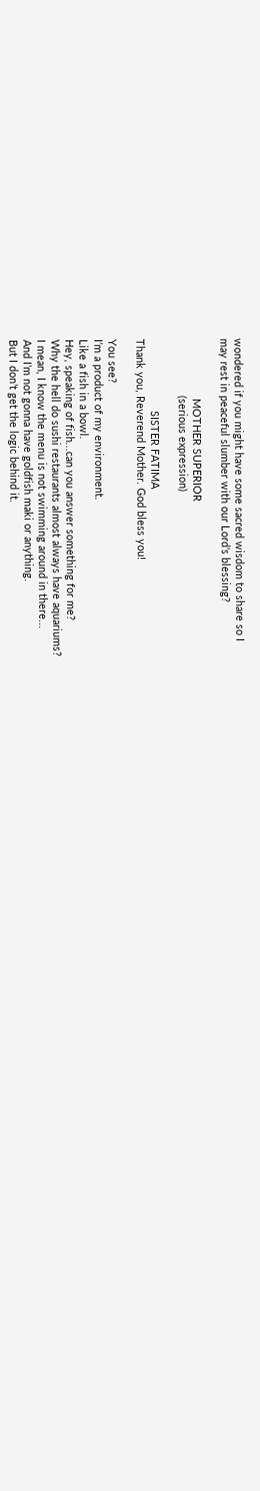wondered if you might have some sacred wisdom to share so I
may rest in peaceful slumber with our Lord’s blessing?

                    MOTHER SUPERIOR
                   (serious expression)

                        SISTER FATIMA
Thank you, Reverend Mother. God bless you!

You see?
I’m a product of my environment.
Like a fish in a bowl.
Hey, speaking of fish...can you answer something for me?
Why the hell do sushi restaurants almost always have aquariums?
I mean, I know the menu is not swimming around in there...
And I’m not gonna have goldfish maki or anything.
But I don’t get the logic behind it.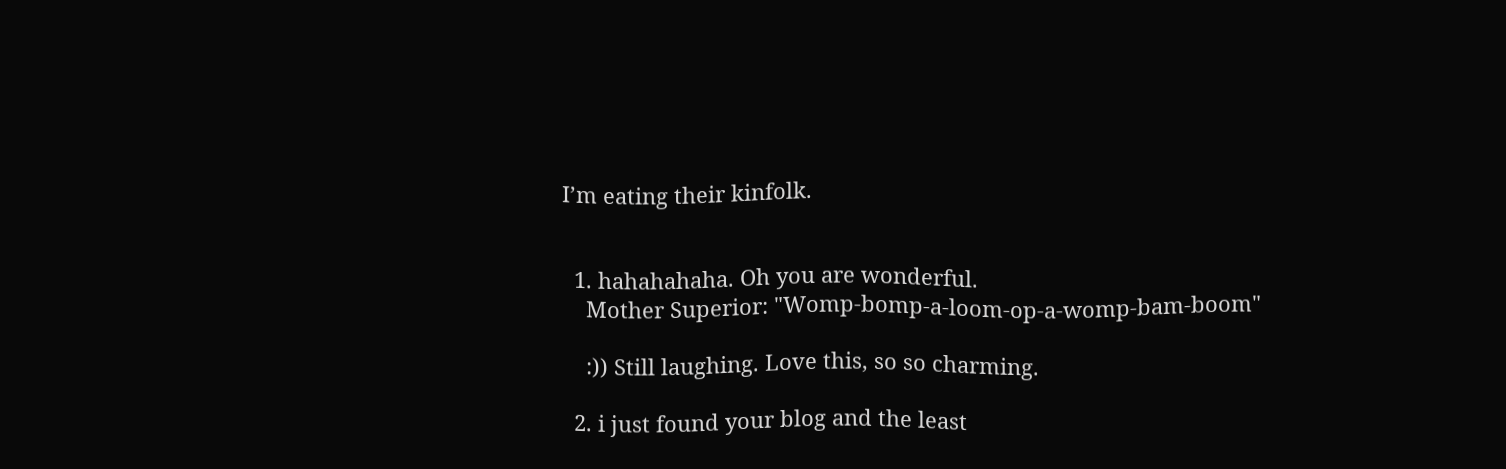I’m eating their kinfolk.


  1. hahahahaha. Oh you are wonderful.
    Mother Superior: "Womp-bomp-a-loom-op-a-womp-bam-boom"

    :)) Still laughing. Love this, so so charming.

  2. i just found your blog and the least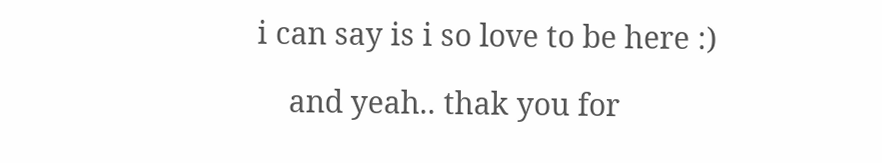i can say is i so love to be here :)

    and yeah.. thak you for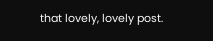that lovely, lovely post.